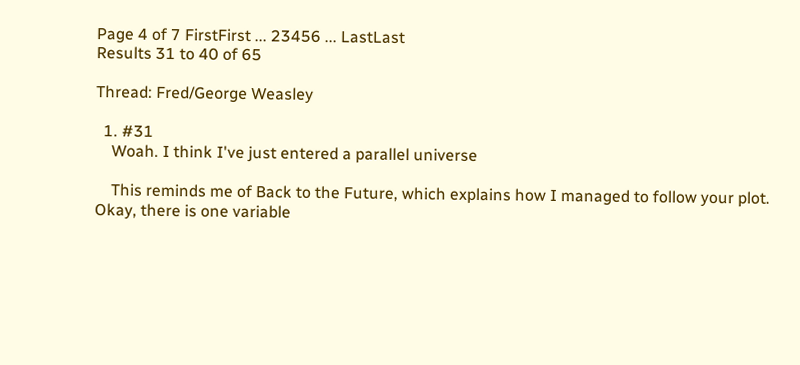Page 4 of 7 FirstFirst ... 23456 ... LastLast
Results 31 to 40 of 65

Thread: Fred/George Weasley

  1. #31
    Woah. I think I've just entered a parallel universe

    This reminds me of Back to the Future, which explains how I managed to follow your plot. Okay, there is one variable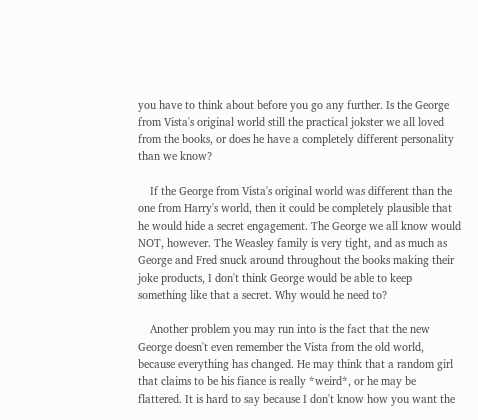you have to think about before you go any further. Is the George from Vista's original world still the practical jokster we all loved from the books, or does he have a completely different personality than we know?

    If the George from Vista's original world was different than the one from Harry's world, then it could be completely plausible that he would hide a secret engagement. The George we all know would NOT, however. The Weasley family is very tight, and as much as George and Fred snuck around throughout the books making their joke products, I don't think George would be able to keep something like that a secret. Why would he need to?

    Another problem you may run into is the fact that the new George doesn't even remember the Vista from the old world, because everything has changed. He may think that a random girl that claims to be his fiance is really *weird*, or he may be flattered. It is hard to say because I don't know how you want the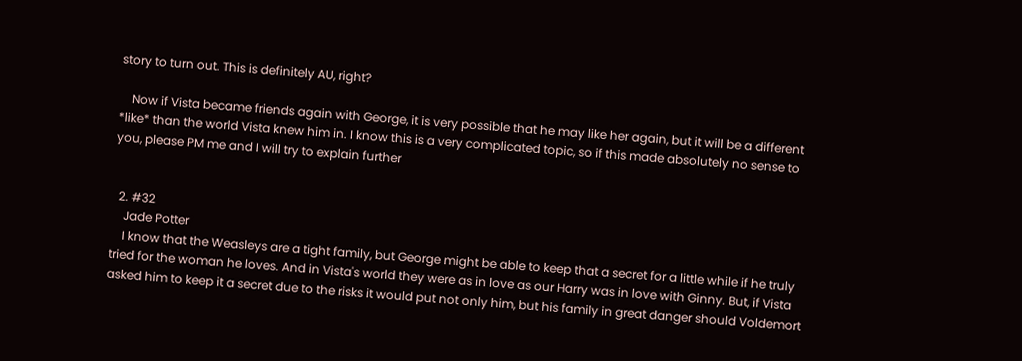story to turn out. This is definitely AU, right?

    Now if Vista became friends again with George, it is very possible that he may like her again, but it will be a different *like* than the world Vista knew him in. I know this is a very complicated topic, so if this made absolutely no sense to you, please PM me and I will try to explain further


  2. #32
    Jade Potter
    I know that the Weasleys are a tight family, but George might be able to keep that a secret for a little while if he truly tried for the woman he loves. And in Vista's world they were as in love as our Harry was in love with Ginny. But, if Vista asked him to keep it a secret due to the risks it would put not only him, but his family in great danger should Voldemort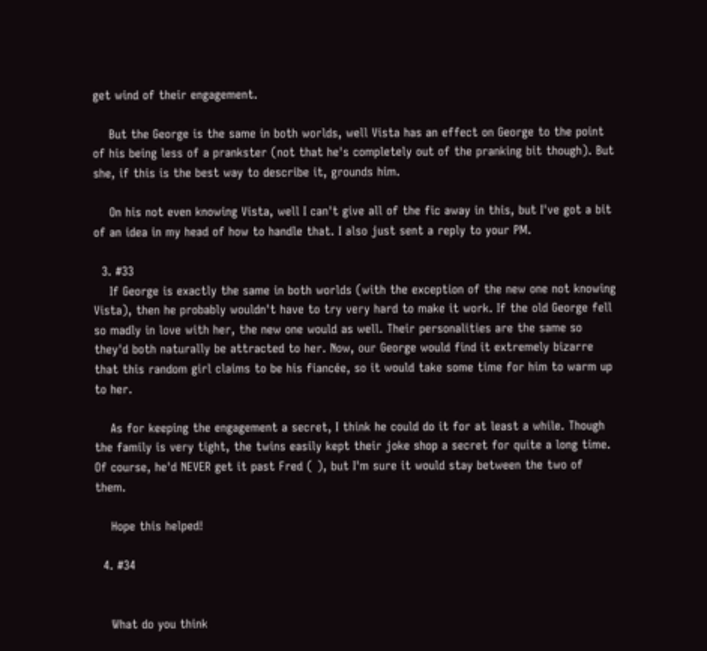get wind of their engagement.

    But the George is the same in both worlds, well Vista has an effect on George to the point of his being less of a prankster (not that he's completely out of the pranking bit though). But she, if this is the best way to describe it, grounds him.

    On his not even knowing Vista, well I can't give all of the fic away in this, but I've got a bit of an idea in my head of how to handle that. I also just sent a reply to your PM.

  3. #33
    If George is exactly the same in both worlds (with the exception of the new one not knowing Vista), then he probably wouldn't have to try very hard to make it work. If the old George fell so madly in love with her, the new one would as well. Their personalities are the same so they'd both naturally be attracted to her. Now, our George would find it extremely bizarre that this random girl claims to be his fiancée, so it would take some time for him to warm up to her.

    As for keeping the engagement a secret, I think he could do it for at least a while. Though the family is very tight, the twins easily kept their joke shop a secret for quite a long time. Of course, he'd NEVER get it past Fred ( ), but I'm sure it would stay between the two of them.

    Hope this helped!

  4. #34


    What do you think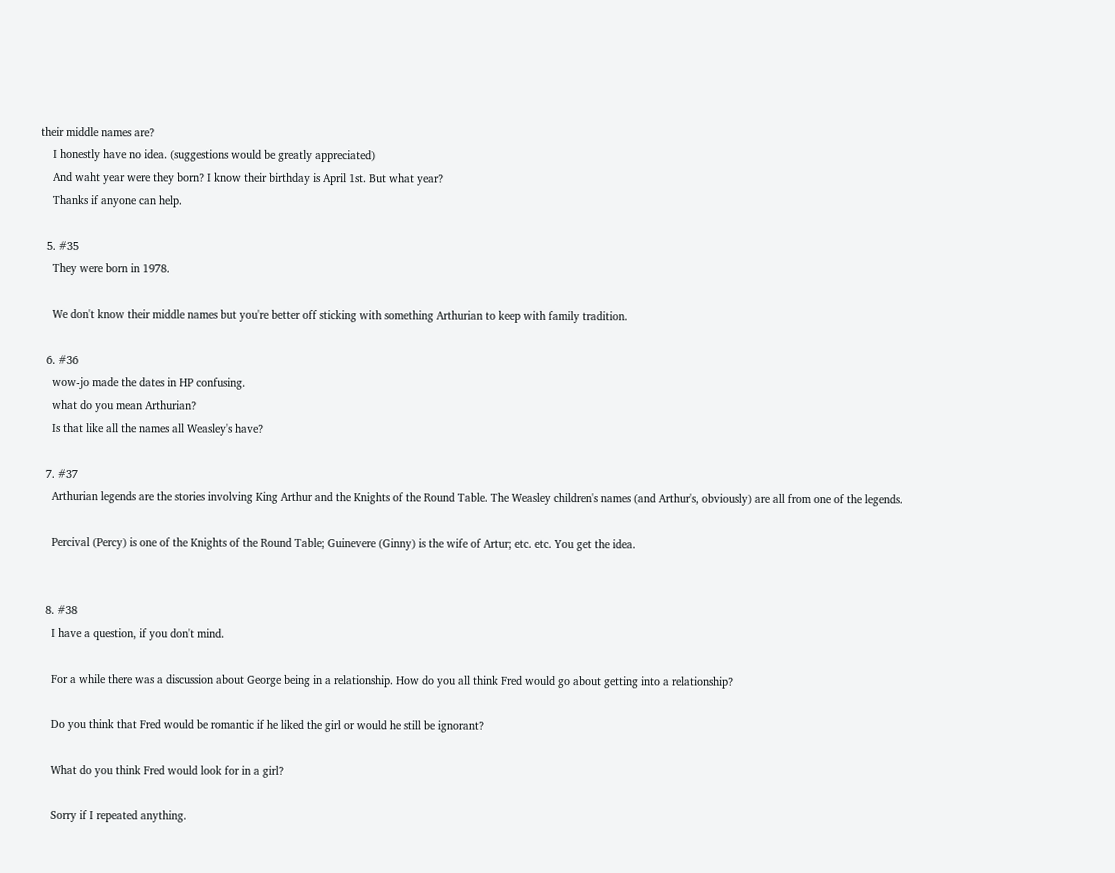their middle names are?
    I honestly have no idea. (suggestions would be greatly appreciated)
    And waht year were they born? I know their birthday is April 1st. But what year?
    Thanks if anyone can help.

  5. #35
    They were born in 1978.

    We don't know their middle names but you're better off sticking with something Arthurian to keep with family tradition.

  6. #36
    wow-jo made the dates in HP confusing.
    what do you mean Arthurian?
    Is that like all the names all Weasley's have?

  7. #37
    Arthurian legends are the stories involving King Arthur and the Knights of the Round Table. The Weasley children's names (and Arthur's, obviously) are all from one of the legends.

    Percival (Percy) is one of the Knights of the Round Table; Guinevere (Ginny) is the wife of Artur; etc. etc. You get the idea.


  8. #38
    I have a question, if you don't mind.

    For a while there was a discussion about George being in a relationship. How do you all think Fred would go about getting into a relationship?

    Do you think that Fred would be romantic if he liked the girl or would he still be ignorant?

    What do you think Fred would look for in a girl?

    Sorry if I repeated anything.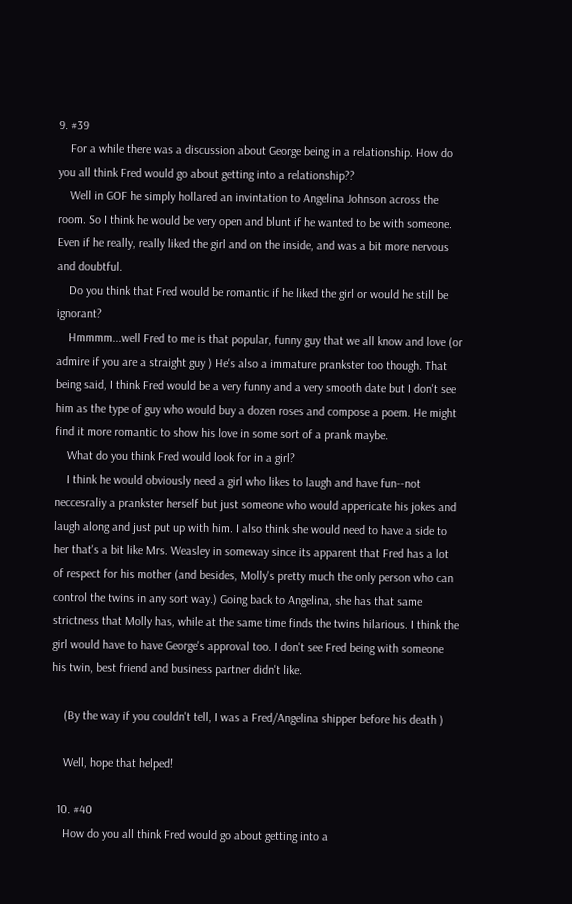9. #39
    For a while there was a discussion about George being in a relationship. How do you all think Fred would go about getting into a relationship??
    Well in GOF he simply hollared an invintation to Angelina Johnson across the room. So I think he would be very open and blunt if he wanted to be with someone. Even if he really, really liked the girl and on the inside, and was a bit more nervous and doubtful.
    Do you think that Fred would be romantic if he liked the girl or would he still be ignorant?
    Hmmmm...well Fred to me is that popular, funny guy that we all know and love (or admire if you are a straight guy ) He's also a immature prankster too though. That being said, I think Fred would be a very funny and a very smooth date but I don't see him as the type of guy who would buy a dozen roses and compose a poem. He might find it more romantic to show his love in some sort of a prank maybe.
    What do you think Fred would look for in a girl?
    I think he would obviously need a girl who likes to laugh and have fun--not neccesraliy a prankster herself but just someone who would appericate his jokes and laugh along and just put up with him. I also think she would need to have a side to her that's a bit like Mrs. Weasley in someway since its apparent that Fred has a lot of respect for his mother (and besides, Molly's pretty much the only person who can control the twins in any sort way.) Going back to Angelina, she has that same strictness that Molly has, while at the same time finds the twins hilarious. I think the girl would have to have George's approval too. I don't see Fred being with someone his twin, best friend and business partner didn't like.

    (By the way if you couldn't tell, I was a Fred/Angelina shipper before his death )

    Well, hope that helped!

  10. #40
    How do you all think Fred would go about getting into a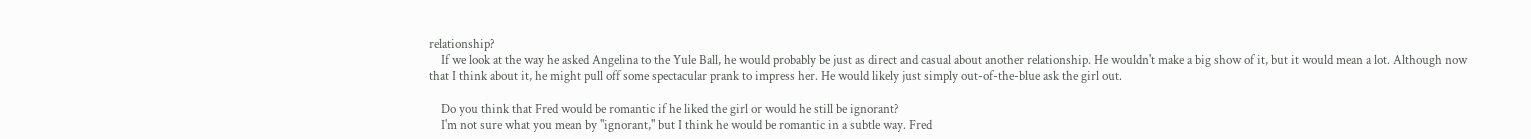relationship?
    If we look at the way he asked Angelina to the Yule Ball, he would probably be just as direct and casual about another relationship. He wouldn't make a big show of it, but it would mean a lot. Although now that I think about it, he might pull off some spectacular prank to impress her. He would likely just simply out-of-the-blue ask the girl out.

    Do you think that Fred would be romantic if he liked the girl or would he still be ignorant?
    I'm not sure what you mean by "ignorant," but I think he would be romantic in a subtle way. Fred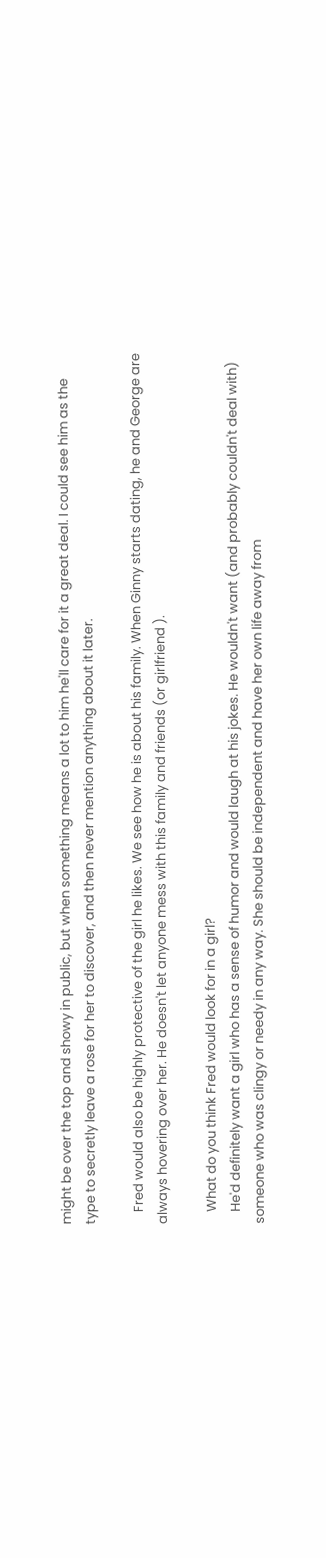might be over the top and showy in public, but when something means a lot to him he'll care for it a great deal. I could see him as the type to secretly leave a rose for her to discover, and then never mention anything about it later.

    Fred would also be highly protective of the girl he likes. We see how he is about his family. When Ginny starts dating, he and George are always hovering over her. He doesn't let anyone mess with this family and friends (or girlfriend ).

    What do you think Fred would look for in a girl?
    He'd definitely want a girl who has a sense of humor and would laugh at his jokes. He wouldn't want (and probably couldn't deal with) someone who was clingy or needy in any way. She should be independent and have her own life away from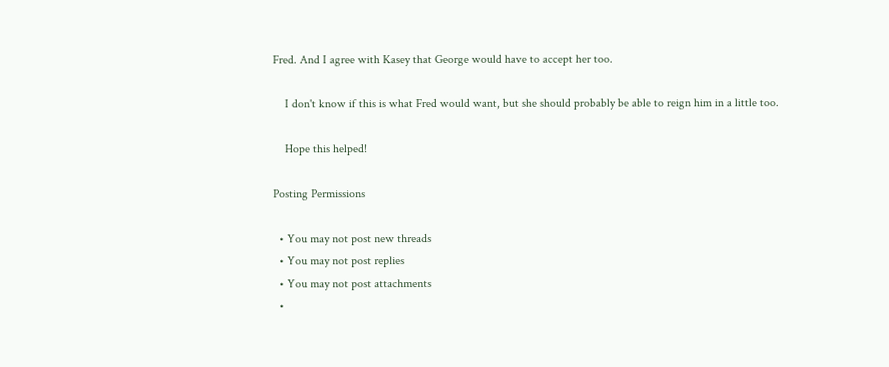Fred. And I agree with Kasey that George would have to accept her too.

    I don't know if this is what Fred would want, but she should probably be able to reign him in a little too.

    Hope this helped!

Posting Permissions

  • You may not post new threads
  • You may not post replies
  • You may not post attachments
  •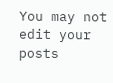You may not edit your posts